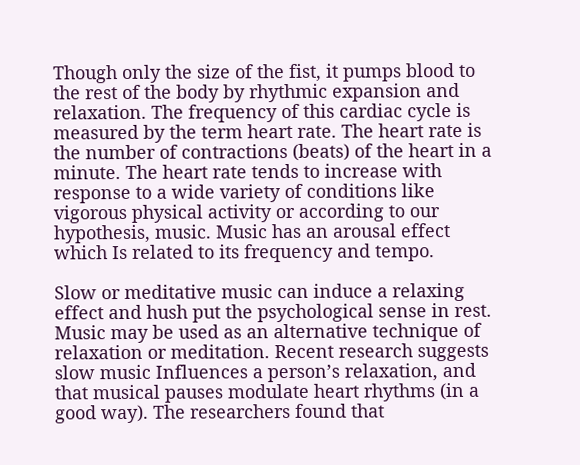Though only the size of the fist, it pumps blood to the rest of the body by rhythmic expansion and relaxation. The frequency of this cardiac cycle is measured by the term heart rate. The heart rate is the number of contractions (beats) of the heart in a minute. The heart rate tends to increase with response to a wide variety of conditions like vigorous physical activity or according to our hypothesis, music. Music has an arousal effect which Is related to its frequency and tempo.

Slow or meditative music can induce a relaxing effect and hush put the psychological sense in rest. Music may be used as an alternative technique of relaxation or meditation. Recent research suggests slow music Influences a person’s relaxation, and that musical pauses modulate heart rhythms (in a good way). The researchers found that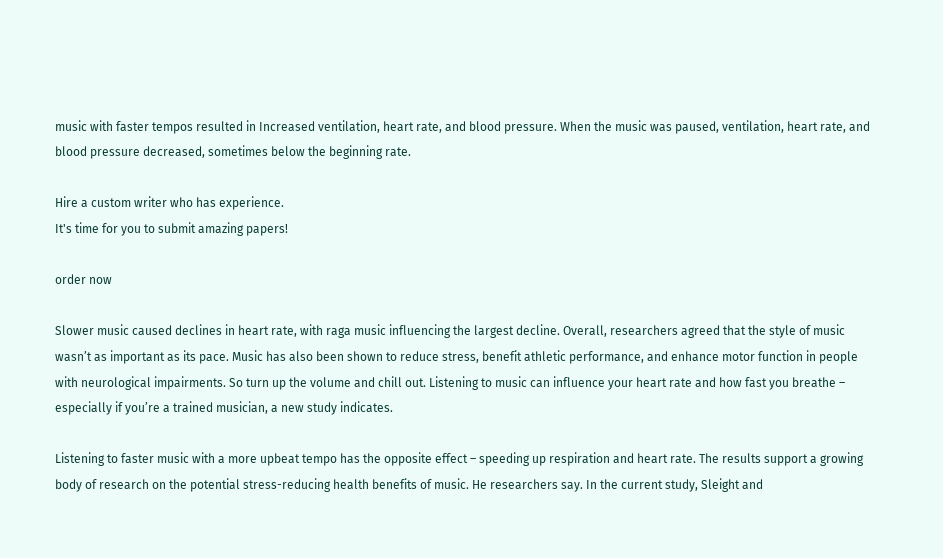music with faster tempos resulted in Increased ventilation, heart rate, and blood pressure. When the music was paused, ventilation, heart rate, and blood pressure decreased, sometimes below the beginning rate.

Hire a custom writer who has experience.
It's time for you to submit amazing papers!

order now

Slower music caused declines in heart rate, with raga music influencing the largest decline. Overall, researchers agreed that the style of music wasn’t as important as its pace. Music has also been shown to reduce stress, benefit athletic performance, and enhance motor function in people with neurological impairments. So turn up the volume and chill out. Listening to music can influence your heart rate and how fast you breathe – especially if you’re a trained musician, a new study indicates.

Listening to faster music with a more upbeat tempo has the opposite effect – speeding up respiration and heart rate. The results support a growing body of research on the potential stress-reducing health benefits of music. He researchers say. In the current study, Sleight and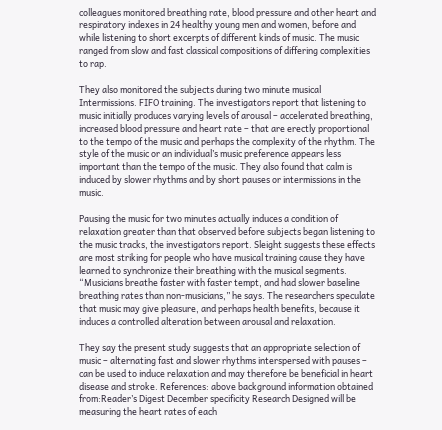colleagues monitored breathing rate, blood pressure and other heart and respiratory indexes in 24 healthy young men and women, before and while listening to short excerpts of different kinds of music. The music ranged from slow and fast classical compositions of differing complexities to rap.

They also monitored the subjects during two minute musical Intermissions. FIFO training. The investigators report that listening to music initially produces varying levels of arousal – accelerated breathing, increased blood pressure and heart rate – that are erectly proportional to the tempo of the music and perhaps the complexity of the rhythm. The style of the music or an individual’s music preference appears less important than the tempo of the music. They also found that calm is induced by slower rhythms and by short pauses or intermissions in the music.

Pausing the music for two minutes actually induces a condition of relaxation greater than that observed before subjects began listening to the music tracks, the investigators report. Sleight suggests these effects are most striking for people who have musical training cause they have learned to synchronize their breathing with the musical segments. “Musicians breathe faster with faster tempt, and had slower baseline breathing rates than non-musicians,” he says. The researchers speculate that music may give pleasure, and perhaps health benefits, because it induces a controlled alteration between arousal and relaxation.

They say the present study suggests that an appropriate selection of music – alternating fast and slower rhythms interspersed with pauses – can be used to induce relaxation and may therefore be beneficial in heart disease and stroke. References: above background information obtained from:Reader’s Digest December specificity Research Designed will be measuring the heart rates of each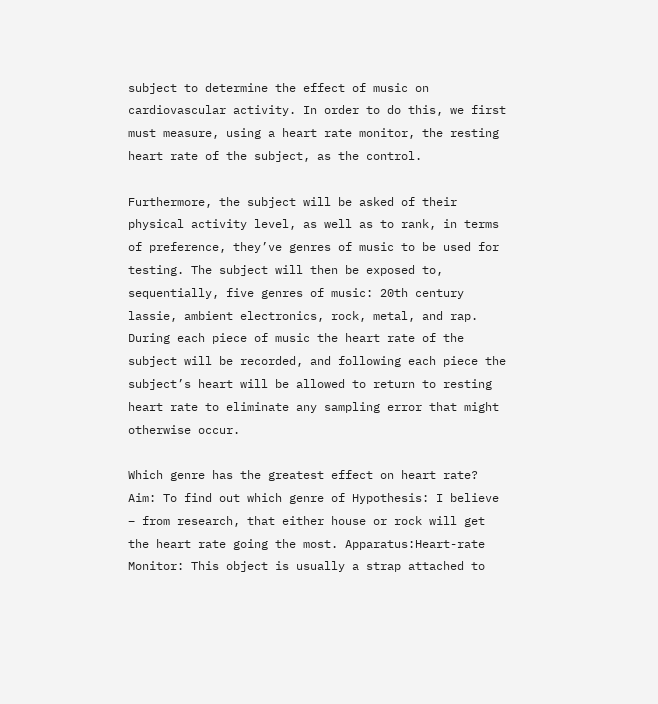subject to determine the effect of music on cardiovascular activity. In order to do this, we first must measure, using a heart rate monitor, the resting heart rate of the subject, as the control.

Furthermore, the subject will be asked of their physical activity level, as well as to rank, in terms of preference, they’ve genres of music to be used for testing. The subject will then be exposed to, sequentially, five genres of music: 20th century lassie, ambient electronics, rock, metal, and rap. During each piece of music the heart rate of the subject will be recorded, and following each piece the subject’s heart will be allowed to return to resting heart rate to eliminate any sampling error that might otherwise occur.

Which genre has the greatest effect on heart rate? Aim: To find out which genre of Hypothesis: I believe – from research, that either house or rock will get the heart rate going the most. Apparatus:Heart-rate Monitor: This object is usually a strap attached to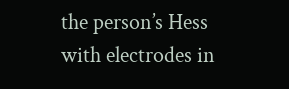the person’s Hess with electrodes in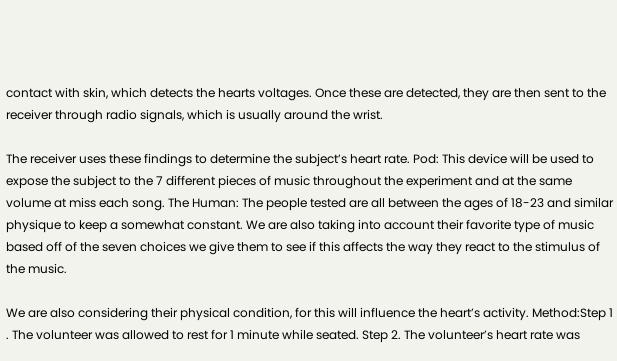contact with skin, which detects the hearts voltages. Once these are detected, they are then sent to the receiver through radio signals, which is usually around the wrist.

The receiver uses these findings to determine the subject’s heart rate. Pod: This device will be used to expose the subject to the 7 different pieces of music throughout the experiment and at the same volume at miss each song. The Human: The people tested are all between the ages of 18-23 and similar physique to keep a somewhat constant. We are also taking into account their favorite type of music based off of the seven choices we give them to see if this affects the way they react to the stimulus of the music.

We are also considering their physical condition, for this will influence the heart’s activity. Method:Step 1 . The volunteer was allowed to rest for 1 minute while seated. Step 2. The volunteer’s heart rate was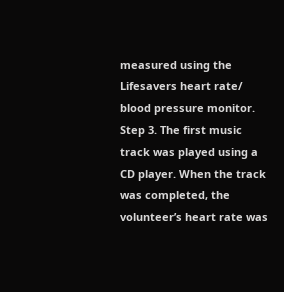measured using the Lifesavers heart rate/ blood pressure monitor. Step 3. The first music track was played using a CD player. When the track was completed, the volunteer’s heart rate was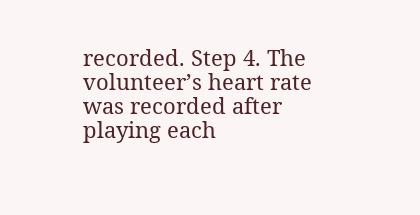recorded. Step 4. The volunteer’s heart rate was recorded after playing each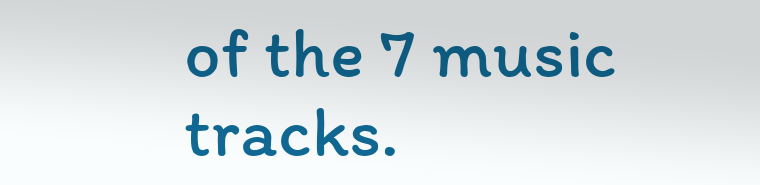of the 7 music tracks.